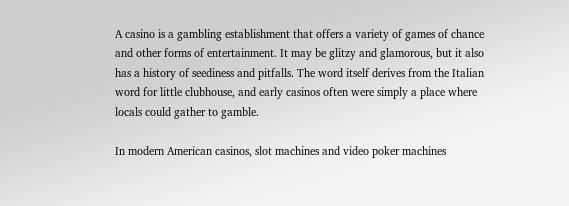A casino is a gambling establishment that offers a variety of games of chance and other forms of entertainment. It may be glitzy and glamorous, but it also has a history of seediness and pitfalls. The word itself derives from the Italian word for little clubhouse, and early casinos often were simply a place where locals could gather to gamble.

In modern American casinos, slot machines and video poker machines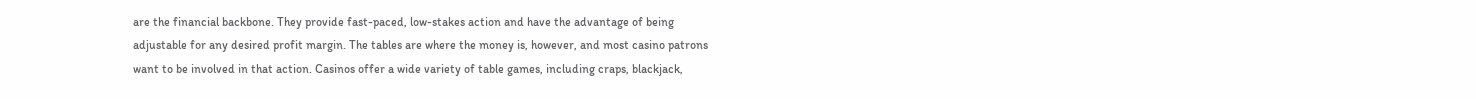are the financial backbone. They provide fast-paced, low-stakes action and have the advantage of being adjustable for any desired profit margin. The tables are where the money is, however, and most casino patrons want to be involved in that action. Casinos offer a wide variety of table games, including craps, blackjack,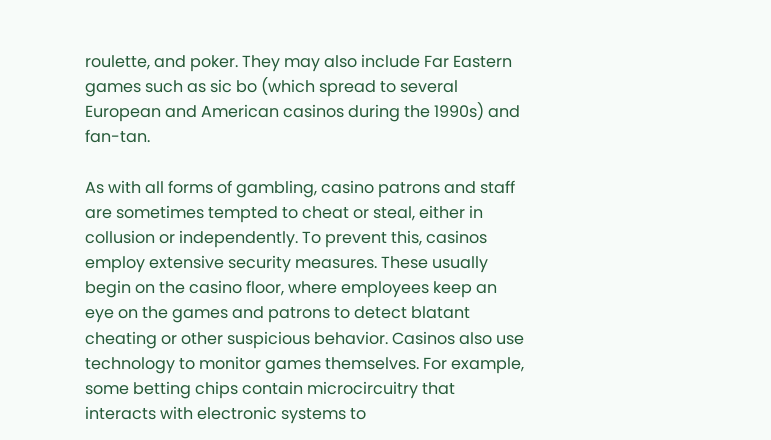roulette, and poker. They may also include Far Eastern games such as sic bo (which spread to several European and American casinos during the 1990s) and fan-tan.

As with all forms of gambling, casino patrons and staff are sometimes tempted to cheat or steal, either in collusion or independently. To prevent this, casinos employ extensive security measures. These usually begin on the casino floor, where employees keep an eye on the games and patrons to detect blatant cheating or other suspicious behavior. Casinos also use technology to monitor games themselves. For example, some betting chips contain microcircuitry that interacts with electronic systems to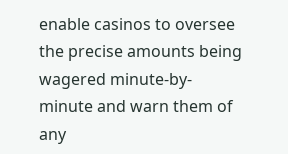enable casinos to oversee the precise amounts being wagered minute-by-minute and warn them of any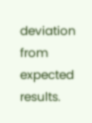deviation from expected results.